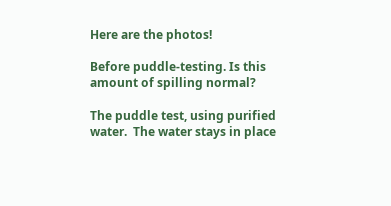Here are the photos!

Before puddle-testing. Is this amount of spilling normal?

The puddle test, using purified water.  The water stays in place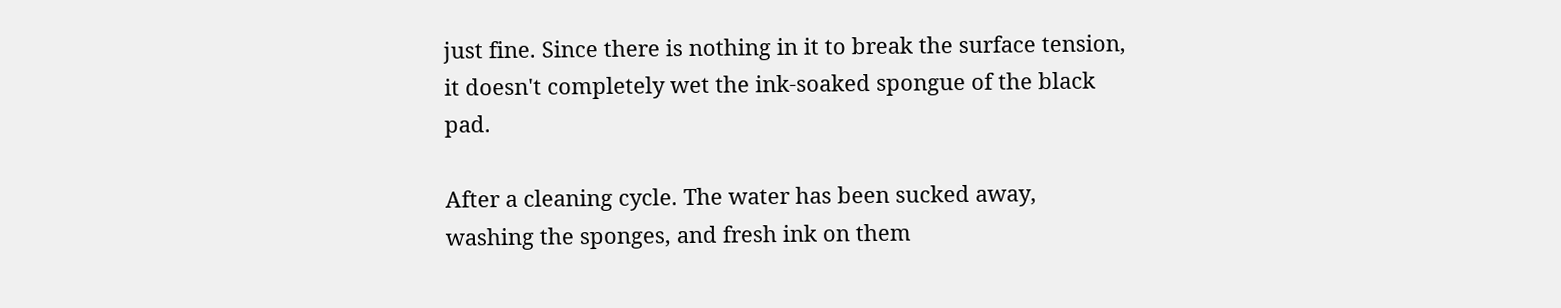just fine. Since there is nothing in it to break the surface tension, it doesn't completely wet the ink-soaked spongue of the black pad.

After a cleaning cycle. The water has been sucked away, washing the sponges, and fresh ink on them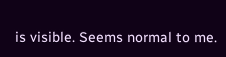is visible. Seems normal to me.